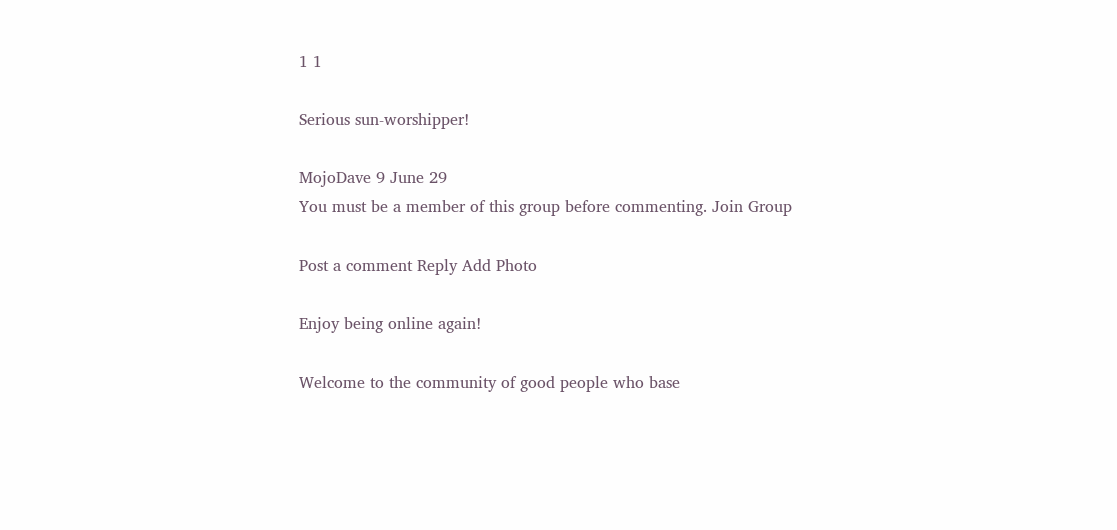1 1

Serious sun-worshipper!

MojoDave 9 June 29
You must be a member of this group before commenting. Join Group

Post a comment Reply Add Photo

Enjoy being online again!

Welcome to the community of good people who base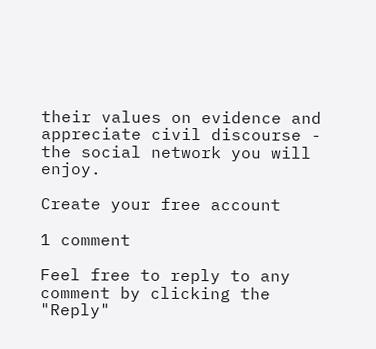their values on evidence and appreciate civil discourse - the social network you will enjoy.

Create your free account

1 comment

Feel free to reply to any comment by clicking the "Reply"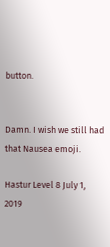button.


Damn. I wish we still had that Nausea emoji.

Hastur Level 8 July 1, 2019